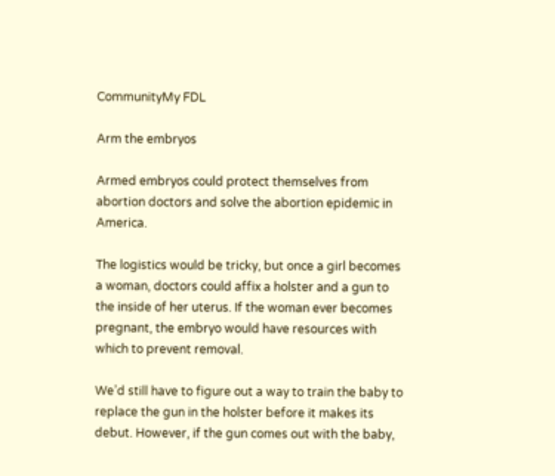CommunityMy FDL

Arm the embryos

Armed embryos could protect themselves from abortion doctors and solve the abortion epidemic in America.

The logistics would be tricky, but once a girl becomes a woman, doctors could affix a holster and a gun to the inside of her uterus. If the woman ever becomes pregnant, the embryo would have resources with which to prevent removal.

We’d still have to figure out a way to train the baby to replace the gun in the holster before it makes its debut. However, if the gun comes out with the baby,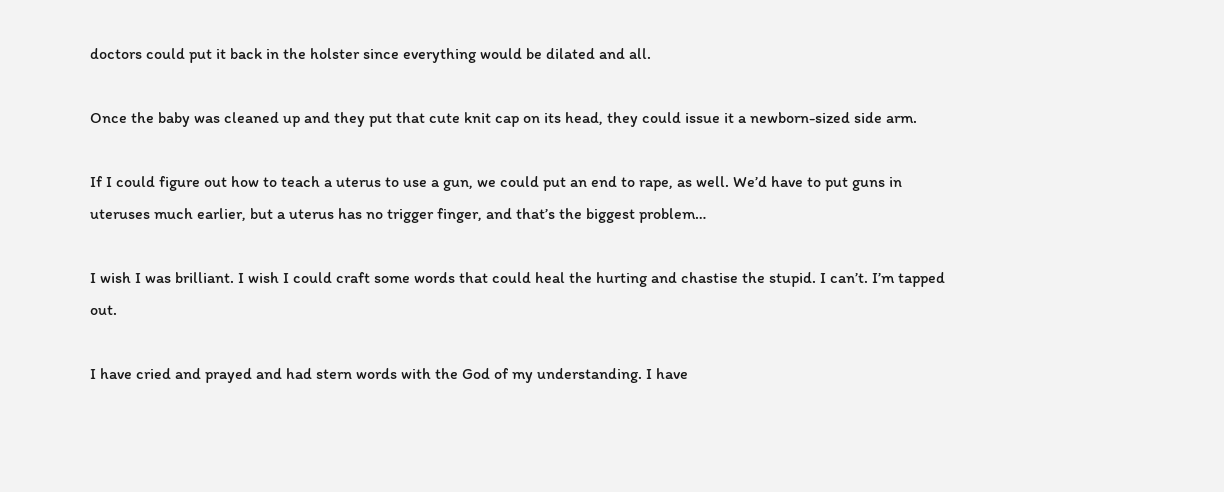doctors could put it back in the holster since everything would be dilated and all.

Once the baby was cleaned up and they put that cute knit cap on its head, they could issue it a newborn-sized side arm.

If I could figure out how to teach a uterus to use a gun, we could put an end to rape, as well. We’d have to put guns in uteruses much earlier, but a uterus has no trigger finger, and that’s the biggest problem…

I wish I was brilliant. I wish I could craft some words that could heal the hurting and chastise the stupid. I can’t. I’m tapped out.

I have cried and prayed and had stern words with the God of my understanding. I have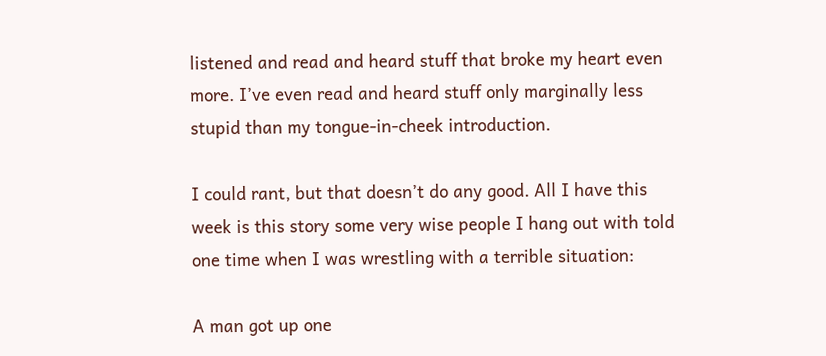listened and read and heard stuff that broke my heart even more. I’ve even read and heard stuff only marginally less stupid than my tongue-in-cheek introduction.

I could rant, but that doesn’t do any good. All I have this week is this story some very wise people I hang out with told one time when I was wrestling with a terrible situation:

A man got up one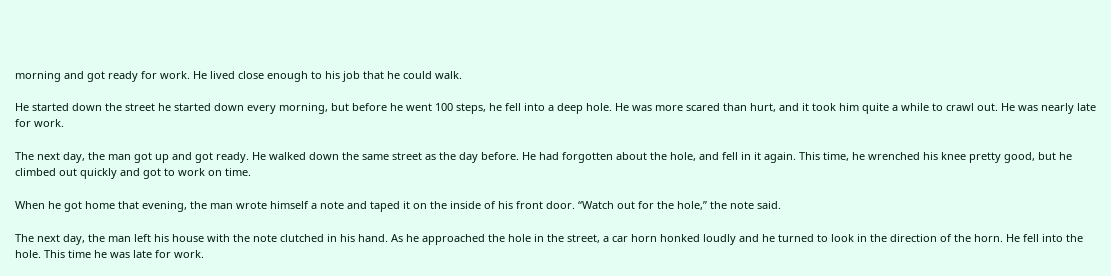morning and got ready for work. He lived close enough to his job that he could walk.

He started down the street he started down every morning, but before he went 100 steps, he fell into a deep hole. He was more scared than hurt, and it took him quite a while to crawl out. He was nearly late for work.

The next day, the man got up and got ready. He walked down the same street as the day before. He had forgotten about the hole, and fell in it again. This time, he wrenched his knee pretty good, but he climbed out quickly and got to work on time.

When he got home that evening, the man wrote himself a note and taped it on the inside of his front door. “Watch out for the hole,” the note said.

The next day, the man left his house with the note clutched in his hand. As he approached the hole in the street, a car horn honked loudly and he turned to look in the direction of the horn. He fell into the hole. This time he was late for work.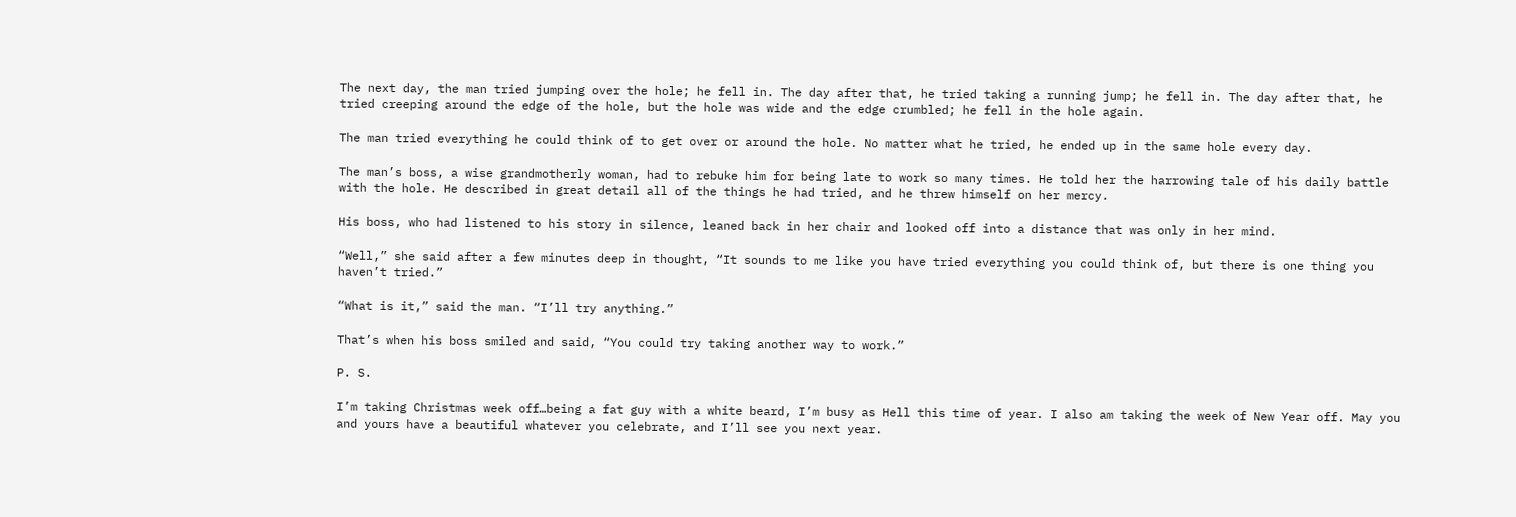The next day, the man tried jumping over the hole; he fell in. The day after that, he tried taking a running jump; he fell in. The day after that, he tried creeping around the edge of the hole, but the hole was wide and the edge crumbled; he fell in the hole again.

The man tried everything he could think of to get over or around the hole. No matter what he tried, he ended up in the same hole every day.

The man’s boss, a wise grandmotherly woman, had to rebuke him for being late to work so many times. He told her the harrowing tale of his daily battle with the hole. He described in great detail all of the things he had tried, and he threw himself on her mercy.

His boss, who had listened to his story in silence, leaned back in her chair and looked off into a distance that was only in her mind.

“Well,” she said after a few minutes deep in thought, “It sounds to me like you have tried everything you could think of, but there is one thing you haven’t tried.”

“What is it,” said the man. “I’ll try anything.”

That’s when his boss smiled and said, “You could try taking another way to work.”

P. S.

I’m taking Christmas week off…being a fat guy with a white beard, I’m busy as Hell this time of year. I also am taking the week of New Year off. May you and yours have a beautiful whatever you celebrate, and I’ll see you next year.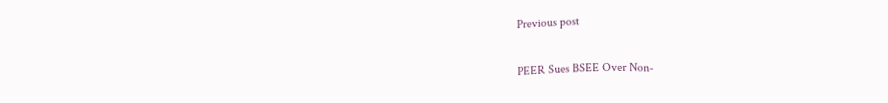Previous post

PEER Sues BSEE Over Non-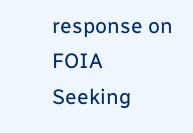response on FOIA Seeking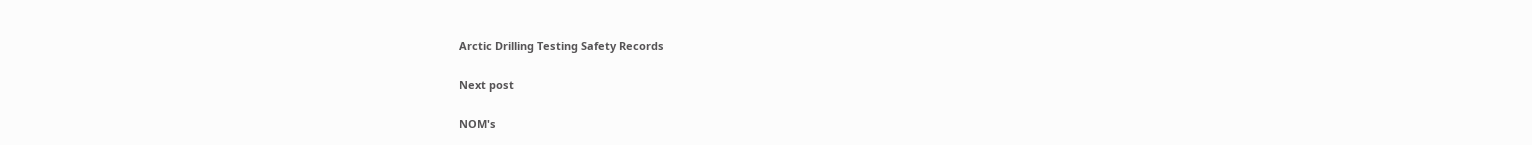Arctic Drilling Testing Safety Records

Next post

NOM's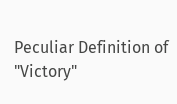Peculiar Definition of "Victory"